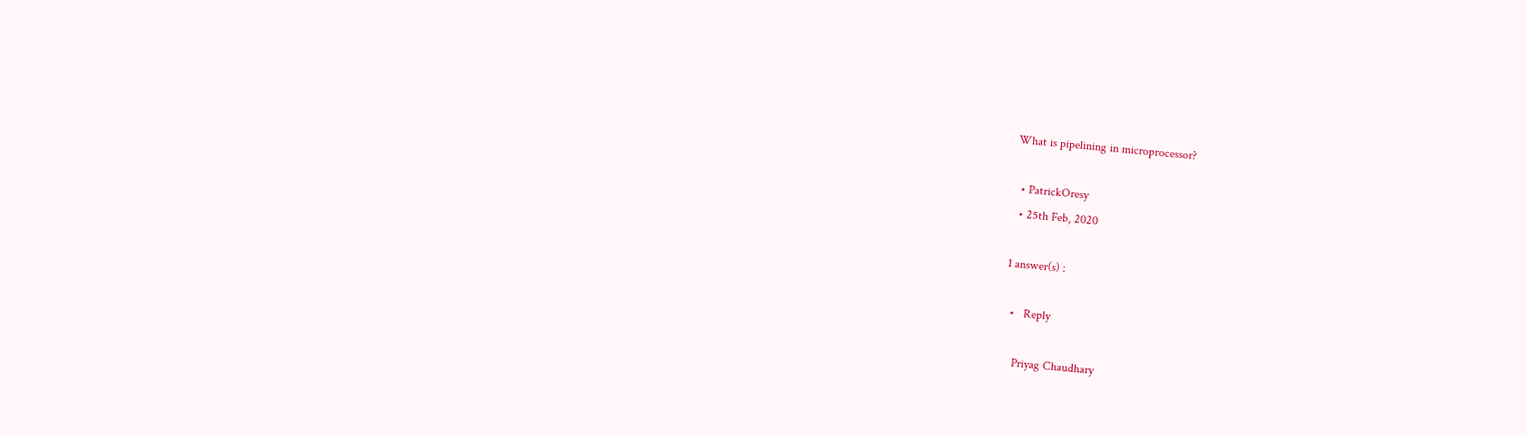What is pipelining in microprocessor?

  • PatrickOresy
  • 25th Feb, 2020

1 answer(s) :

  •   Reply

    Priyag Chaudhary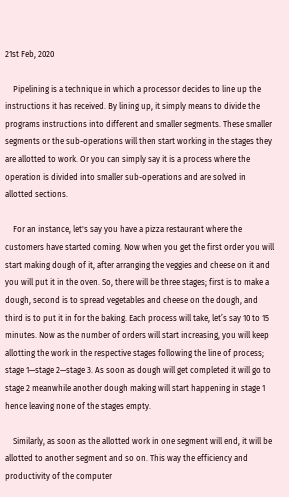21st Feb, 2020

    Pipelining is a technique in which a processor decides to line up the instructions it has received. By lining up, it simply means to divide the programs instructions into different and smaller segments. These smaller segments or the sub-operations will then start working in the stages they are allotted to work. Or you can simply say it is a process where the operation is divided into smaller sub-operations and are solved in allotted sections.

    For an instance, let's say you have a pizza restaurant where the customers have started coming. Now when you get the first order you will start making dough of it, after arranging the veggies and cheese on it and you will put it in the oven. So, there will be three stages; first is to make a dough, second is to spread vegetables and cheese on the dough, and third is to put it in for the baking. Each process will take, let’s say 10 to 15 minutes. Now as the number of orders will start increasing, you will keep allotting the work in the respective stages following the line of process; stage 1—stage 2—stage 3. As soon as dough will get completed it will go to stage 2 meanwhile another dough making will start happening in stage 1 hence leaving none of the stages empty.

    Similarly, as soon as the allotted work in one segment will end, it will be allotted to another segment and so on. This way the efficiency and productivity of the computer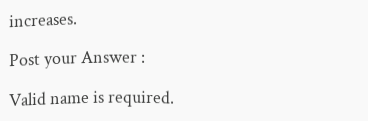increases.

Post your Answer :

Valid name is required.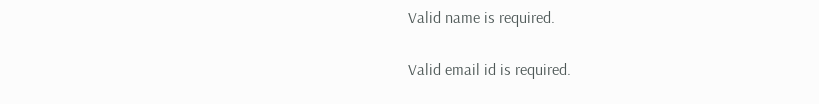Valid name is required.

Valid email id is required.